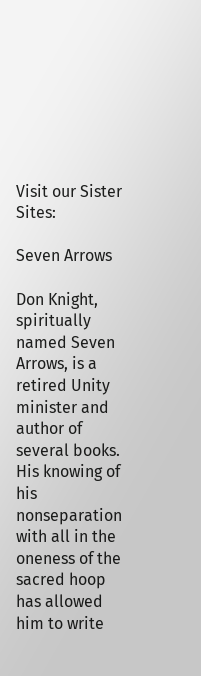Visit our Sister Sites:

Seven Arrows

Don Knight, spiritually named Seven Arrows, is a retired Unity minister and author of several books. His knowing of his nonseparation with all in the oneness of the sacred hoop has allowed him to write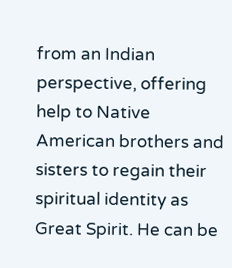from an Indian perspective, offering help to Native American brothers and sisters to regain their spiritual identity as Great Spirit. He can be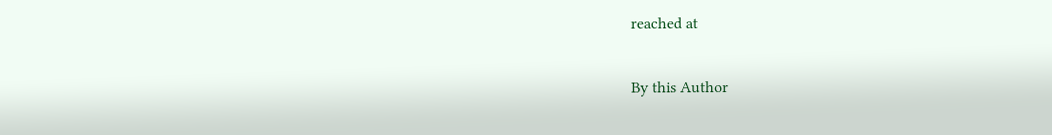reached at

By this Author